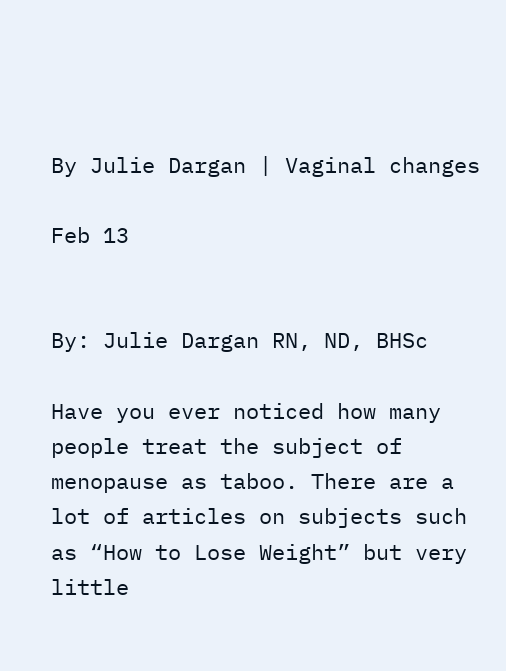By Julie Dargan | Vaginal changes

Feb 13


By: Julie Dargan RN, ND, BHSc

Have you ever noticed how many people treat the subject of menopause as taboo. There are a lot of articles on subjects such as “How to Lose Weight” but very little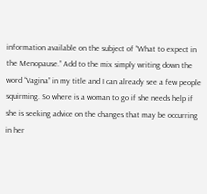information available on the subject of “What to expect in the Menopause.” Add to the mix simply writing down the word “Vagina” in my title and I can already see a few people squirming. So where is a woman to go if she needs help if she is seeking advice on the changes that may be occurring in her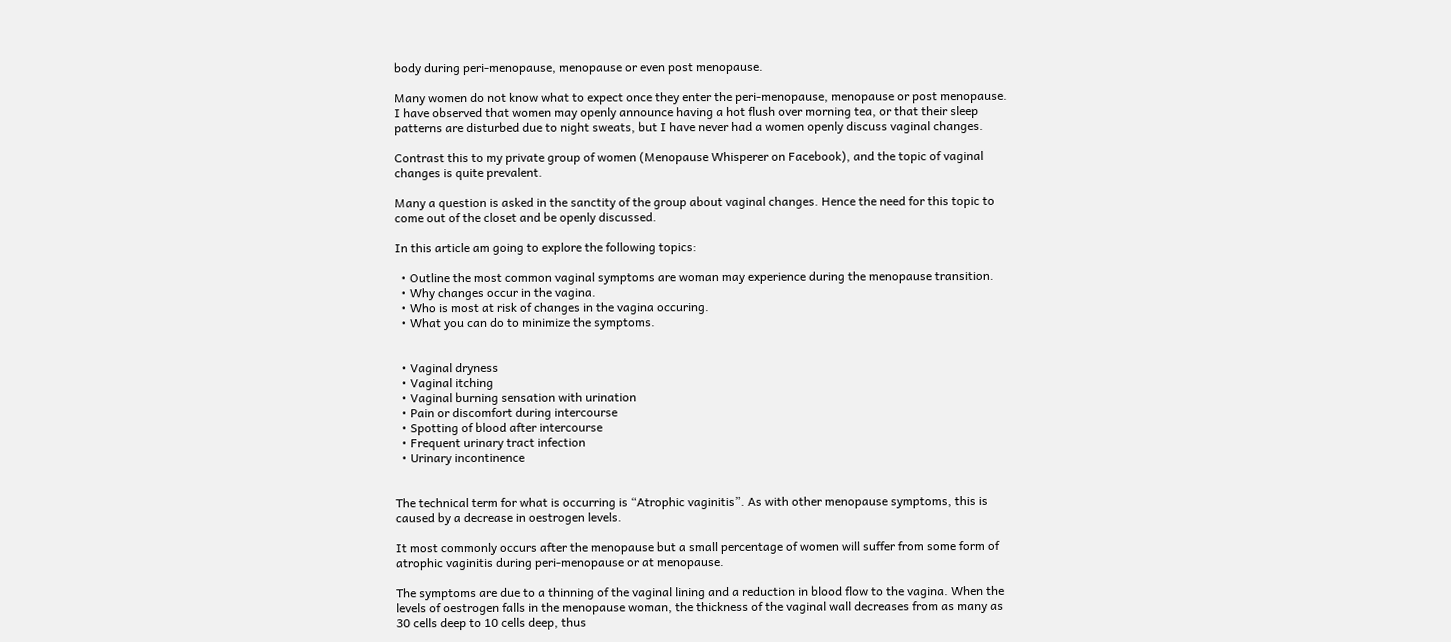body during peri-menopause, menopause or even post menopause.

Many women do not know what to expect once they enter the peri-menopause, menopause or post menopause. I have observed that women may openly announce having a hot flush over morning tea, or that their sleep patterns are disturbed due to night sweats, but I have never had a women openly discuss vaginal changes.

Contrast this to my private group of women (Menopause Whisperer on Facebook), and the topic of vaginal changes is quite prevalent.

Many a question is asked in the sanctity of the group about vaginal changes. Hence the need for this topic to come out of the closet and be openly discussed.

In this article am going to explore the following topics:

  • Outline the most common vaginal symptoms are woman may experience during the menopause transition.
  • Why changes occur in the vagina.
  • Who is most at risk of changes in the vagina occuring.
  • What you can do to minimize the symptoms.


  • Vaginal dryness
  • Vaginal itching
  • Vaginal burning sensation with urination
  • Pain or discomfort during intercourse
  • Spotting of blood after intercourse
  • Frequent urinary tract infection
  • Urinary incontinence


The technical term for what is occurring is “Atrophic vaginitis”. As with other menopause symptoms, this is caused by a decrease in oestrogen levels.

It most commonly occurs after the menopause but a small percentage of women will suffer from some form of atrophic vaginitis during peri-menopause or at menopause.

The symptoms are due to a thinning of the vaginal lining and a reduction in blood flow to the vagina. When the levels of oestrogen falls in the menopause woman, the thickness of the vaginal wall decreases from as many as 30 cells deep to 10 cells deep, thus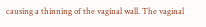causing a thinning of the vaginal wall. The vaginal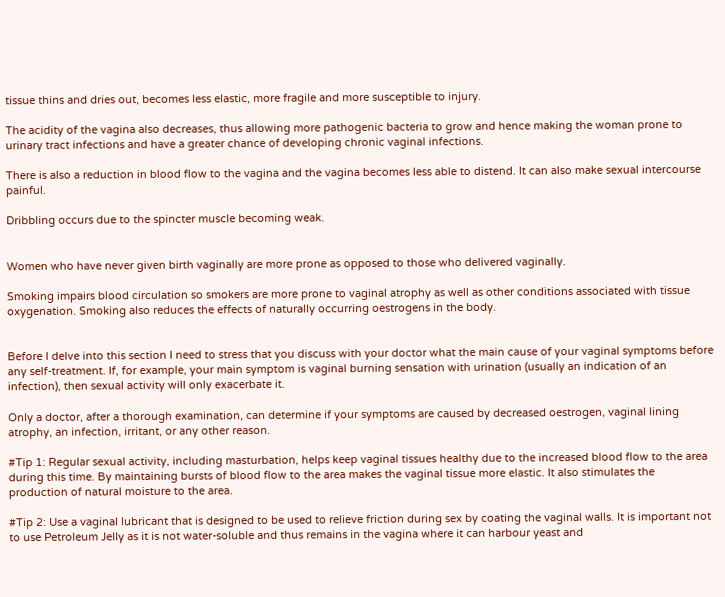tissue thins and dries out, becomes less elastic, more fragile and more susceptible to injury.

The acidity of the vagina also decreases, thus allowing more pathogenic bacteria to grow and hence making the woman prone to urinary tract infections and have a greater chance of developing chronic vaginal infections.

There is also a reduction in blood flow to the vagina and the vagina becomes less able to distend. It can also make sexual intercourse painful.

Dribbling occurs due to the spincter muscle becoming weak.


Women who have never given birth vaginally are more prone as opposed to those who delivered vaginally.

Smoking impairs blood circulation so smokers are more prone to vaginal atrophy as well as other conditions associated with tissue oxygenation. Smoking also reduces the effects of naturally occurring oestrogens in the body.


Before I delve into this section I need to stress that you discuss with your doctor what the main cause of your vaginal symptoms before any self-treatment. If, for example, your main symptom is vaginal burning sensation with urination (usually an indication of an infection), then sexual activity will only exacerbate it.

Only a doctor, after a thorough examination, can determine if your symptoms are caused by decreased oestrogen, vaginal lining atrophy, an infection, irritant, or any other reason.

#Tip 1: Regular sexual activity, including masturbation, helps keep vaginal tissues healthy due to the increased blood flow to the area during this time. By maintaining bursts of blood flow to the area makes the vaginal tissue more elastic. It also stimulates the production of natural moisture to the area.

#Tip 2: Use a vaginal lubricant that is designed to be used to relieve friction during sex by coating the vaginal walls. It is important not to use Petroleum Jelly as it is not water-soluble and thus remains in the vagina where it can harbour yeast and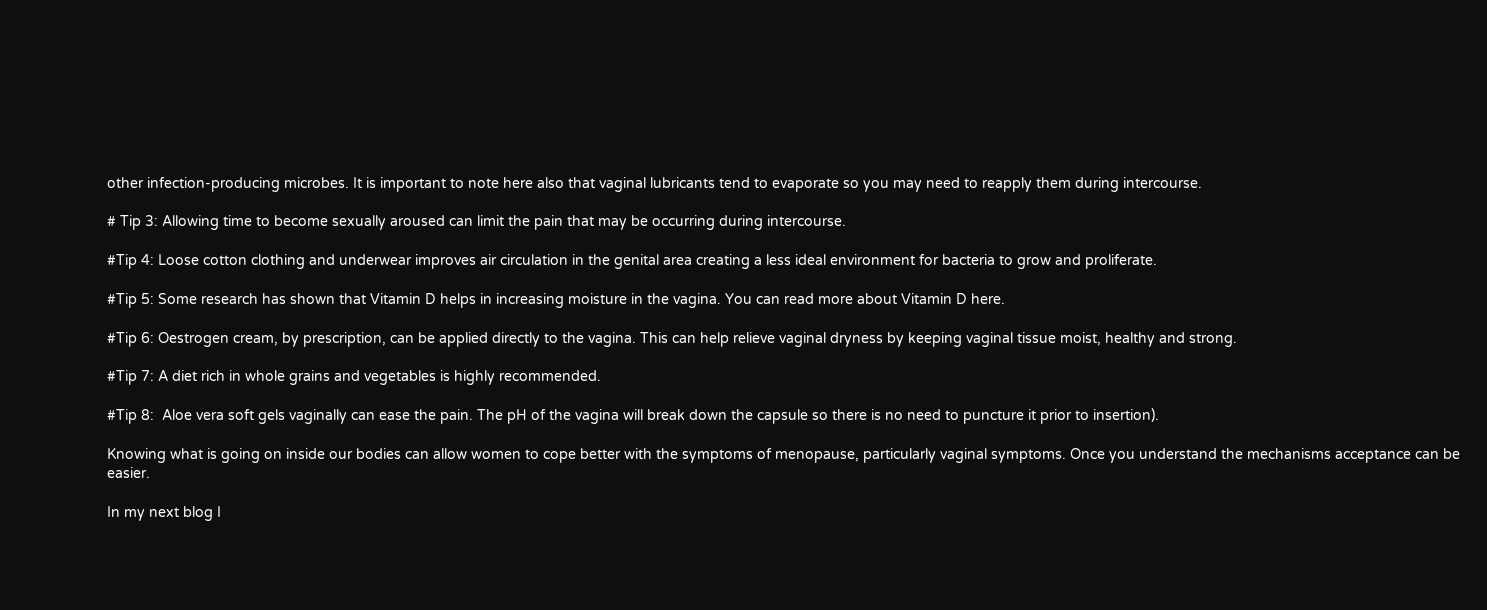other infection-producing microbes. It is important to note here also that vaginal lubricants tend to evaporate so you may need to reapply them during intercourse.

# Tip 3: Allowing time to become sexually aroused can limit the pain that may be occurring during intercourse.

#Tip 4: Loose cotton clothing and underwear improves air circulation in the genital area creating a less ideal environment for bacteria to grow and proliferate.

#Tip 5: Some research has shown that Vitamin D helps in increasing moisture in the vagina. You can read more about Vitamin D here.

#Tip 6: Oestrogen cream, by prescription, can be applied directly to the vagina. This can help relieve vaginal dryness by keeping vaginal tissue moist, healthy and strong.

#Tip 7: A diet rich in whole grains and vegetables is highly recommended.

#Tip 8:  Aloe vera soft gels vaginally can ease the pain. The pH of the vagina will break down the capsule so there is no need to puncture it prior to insertion).

Knowing what is going on inside our bodies can allow women to cope better with the symptoms of menopause, particularly vaginal symptoms. Once you understand the mechanisms acceptance can be easier.

In my next blog I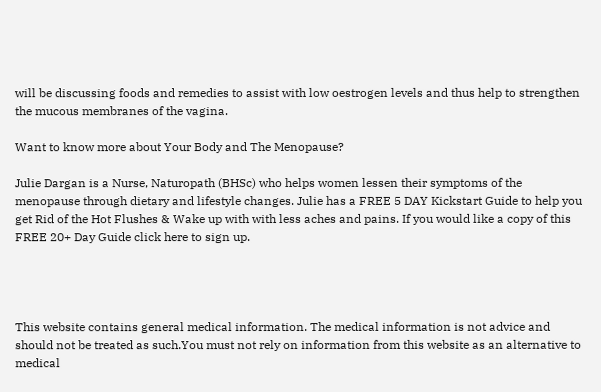will be discussing foods and remedies to assist with low oestrogen levels and thus help to strengthen the mucous membranes of the vagina.

Want to know more about Your Body and The Menopause?

Julie Dargan is a Nurse, Naturopath (BHSc) who helps women lessen their symptoms of the menopause through dietary and lifestyle changes. Julie has a FREE 5 DAY Kickstart Guide to help you get Rid of the Hot Flushes & Wake up with with less aches and pains. If you would like a copy of this FREE 20+ Day Guide click here to sign up.




This website contains general medical information. The medical information is not advice and should not be treated as such.You must not rely on information from this website as an alternative to medical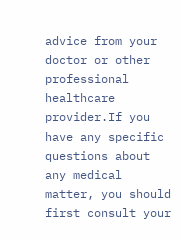advice from your doctor or other professional healthcare provider.If you have any specific questions about any medical matter, you should first consult your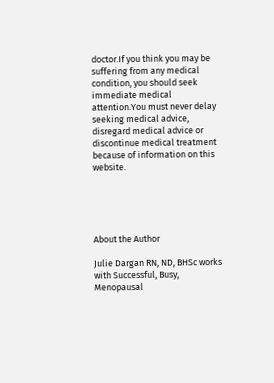doctor.If you think you may be suffering from any medical condition, you should seek immediate medical attention.You must never delay seeking medical advice, disregard medical advice or discontinue medical treatment because of information on this website.





About the Author

Julie Dargan RN, ND, BHSc works with Successful, Busy, Menopausal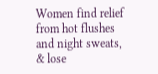Women find relief from hot flushes and night sweats, & lose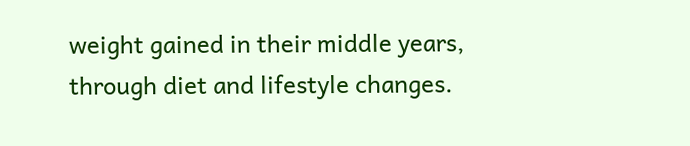weight gained in their middle years, through diet and lifestyle changes.